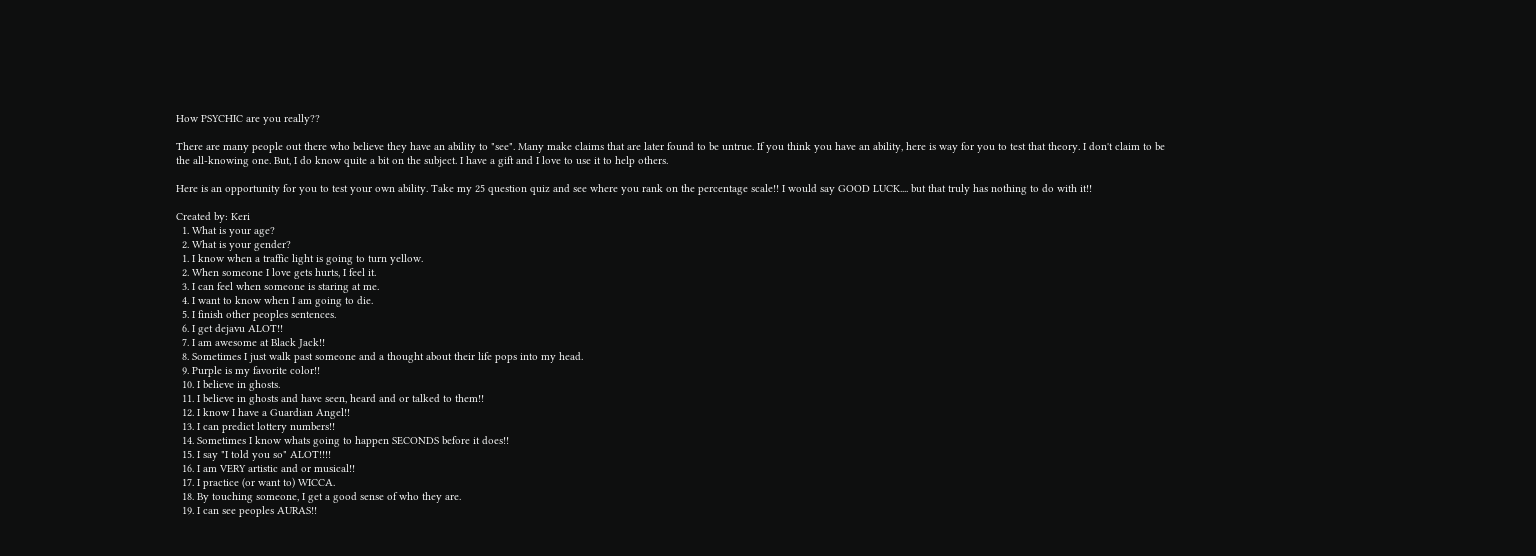How PSYCHIC are you really??

There are many people out there who believe they have an ability to "see". Many make claims that are later found to be untrue. If you think you have an ability, here is way for you to test that theory. I don't claim to be the all-knowing one. But, I do know quite a bit on the subject. I have a gift and I love to use it to help others.

Here is an opportunity for you to test your own ability. Take my 25 question quiz and see where you rank on the percentage scale!! I would say GOOD LUCK.... but that truly has nothing to do with it!!

Created by: Keri
  1. What is your age?
  2. What is your gender?
  1. I know when a traffic light is going to turn yellow.
  2. When someone I love gets hurts, I feel it.
  3. I can feel when someone is staring at me.
  4. I want to know when I am going to die.
  5. I finish other peoples sentences.
  6. I get dejavu ALOT!!
  7. I am awesome at Black Jack!!
  8. Sometimes I just walk past someone and a thought about their life pops into my head.
  9. Purple is my favorite color!!
  10. I believe in ghosts.
  11. I believe in ghosts and have seen, heard and or talked to them!!
  12. I know I have a Guardian Angel!!
  13. I can predict lottery numbers!!
  14. Sometimes I know whats going to happen SECONDS before it does!!
  15. I say "I told you so" ALOT!!!!
  16. I am VERY artistic and or musical!!
  17. I practice (or want to) WICCA.
  18. By touching someone, I get a good sense of who they are.
  19. I can see peoples AURAS!!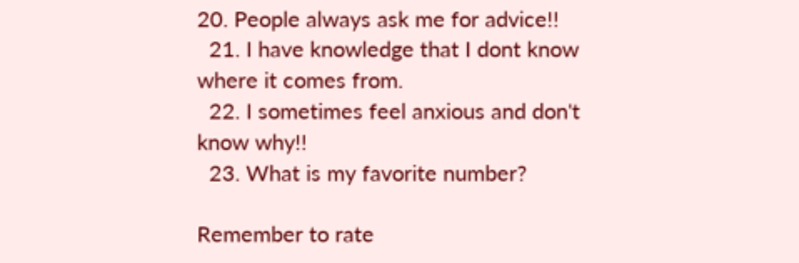20. People always ask me for advice!!
  21. I have knowledge that I dont know where it comes from.
  22. I sometimes feel anxious and don't know why!!
  23. What is my favorite number?

Remember to rate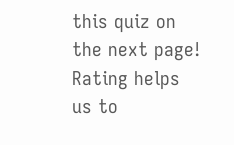this quiz on the next page!
Rating helps us to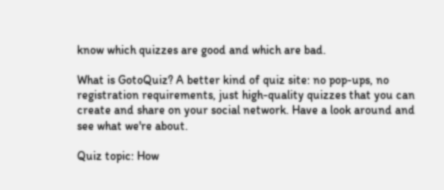know which quizzes are good and which are bad.

What is GotoQuiz? A better kind of quiz site: no pop-ups, no registration requirements, just high-quality quizzes that you can create and share on your social network. Have a look around and see what we're about.

Quiz topic: How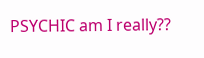PSYCHIC am I really??